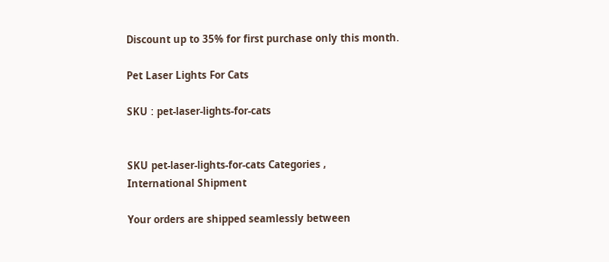Discount up to 35% for first purchase only this month.

Pet Laser Lights For Cats

SKU : pet-laser-lights-for-cats


SKU pet-laser-lights-for-cats Categories ,
International Shipment

Your orders are shipped seamlessly between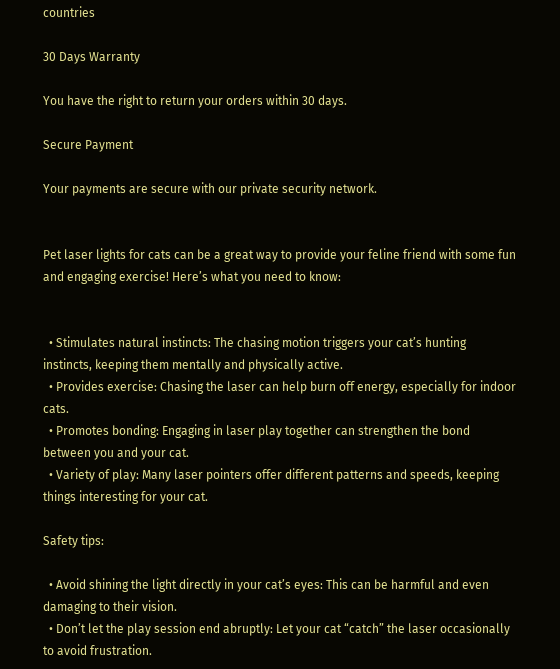countries

30 Days Warranty

You have the right to return your orders within 30 days.

Secure Payment

Your payments are secure with our private security network.


Pet laser lights for cats can be a great way to provide your feline friend with some fun and engaging exercise! Here’s what you need to know:


  • Stimulates natural instincts: The chasing motion triggers your cat’s hunting instincts, keeping them mentally and physically active.
  • Provides exercise: Chasing the laser can help burn off energy, especially for indoor cats.
  • Promotes bonding: Engaging in laser play together can strengthen the bond between you and your cat.
  • Variety of play: Many laser pointers offer different patterns and speeds, keeping things interesting for your cat.

Safety tips:

  • Avoid shining the light directly in your cat’s eyes: This can be harmful and even damaging to their vision.
  • Don’t let the play session end abruptly: Let your cat “catch” the laser occasionally to avoid frustration.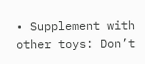• Supplement with other toys: Don’t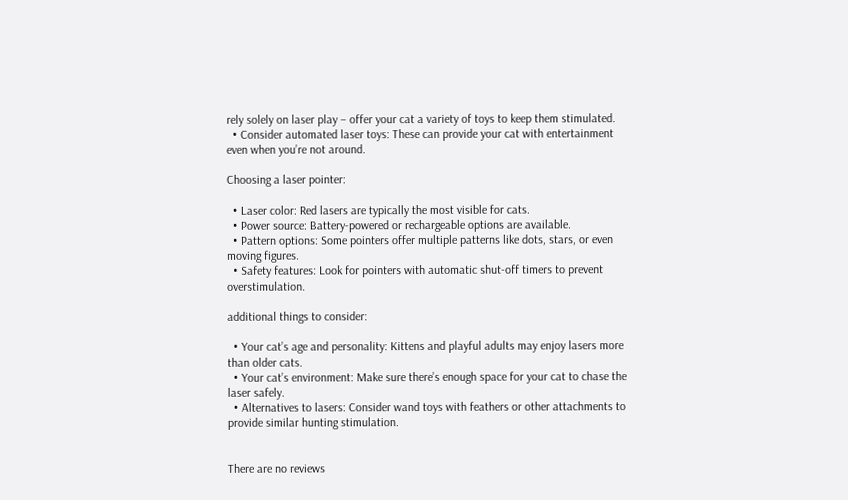rely solely on laser play – offer your cat a variety of toys to keep them stimulated.
  • Consider automated laser toys: These can provide your cat with entertainment even when you’re not around.

Choosing a laser pointer:

  • Laser color: Red lasers are typically the most visible for cats.
  • Power source: Battery-powered or rechargeable options are available.
  • Pattern options: Some pointers offer multiple patterns like dots, stars, or even moving figures.
  • Safety features: Look for pointers with automatic shut-off timers to prevent overstimulation.

additional things to consider:

  • Your cat’s age and personality: Kittens and playful adults may enjoy lasers more than older cats.
  • Your cat’s environment: Make sure there’s enough space for your cat to chase the laser safely.
  • Alternatives to lasers: Consider wand toys with feathers or other attachments to provide similar hunting stimulation.


There are no reviews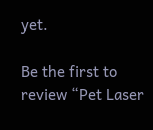yet.

Be the first to review “Pet Laser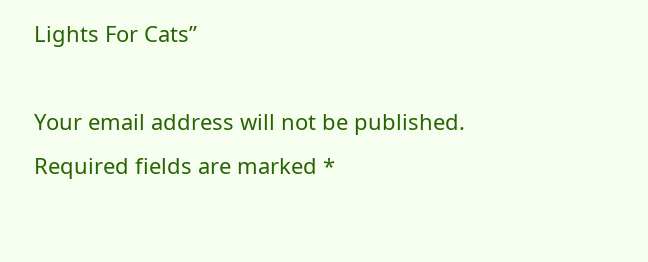Lights For Cats”

Your email address will not be published. Required fields are marked *